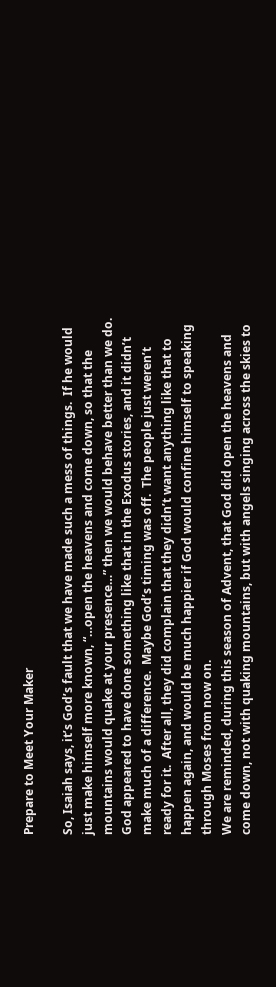Prepare to Meet Your Maker

So, Isaiah says, it’s God’s fault that we have made such a mess of things.  If he would just make himself more known, “…open the heavens and come down, so that the mountains would quake at your presence…” then we would behave better than we do.
God appeared to have done something like that in the Exodus stories, and it didn’t make much of a difference.  Maybe God’s timing was off.  The people just weren’t ready for it.  After all, they did complain that they didn’t want anything like that to happen again, and would be much happier if God would confine himself to speaking through Moses from now on.
We are reminded, during this season of Advent, that God did open the heavens and come down, not with quaking mountains, but with angels singing across the skies to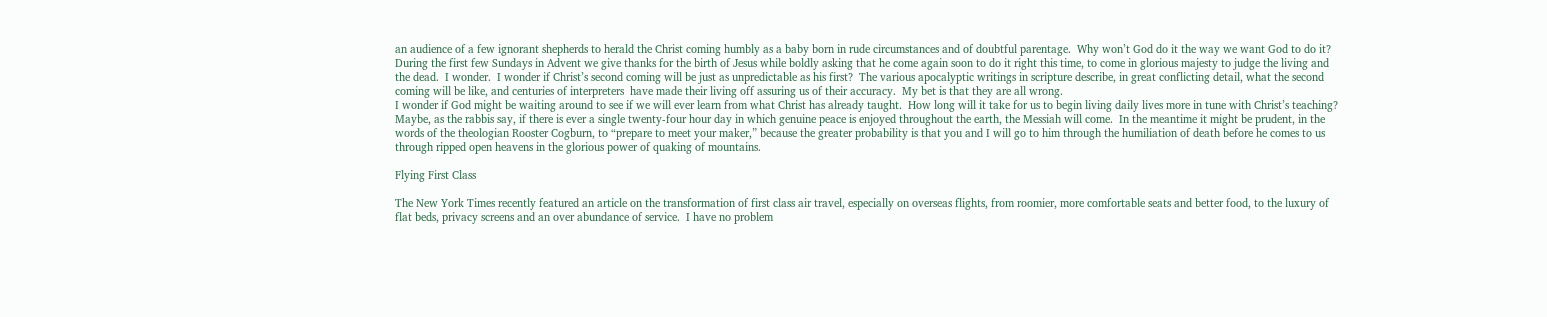an audience of a few ignorant shepherds to herald the Christ coming humbly as a baby born in rude circumstances and of doubtful parentage.  Why won’t God do it the way we want God to do it?
During the first few Sundays in Advent we give thanks for the birth of Jesus while boldly asking that he come again soon to do it right this time, to come in glorious majesty to judge the living and the dead.  I wonder.  I wonder if Christ’s second coming will be just as unpredictable as his first?  The various apocalyptic writings in scripture describe, in great conflicting detail, what the second coming will be like, and centuries of interpreters  have made their living off assuring us of their accuracy.  My bet is that they are all wrong.
I wonder if God might be waiting around to see if we will ever learn from what Christ has already taught.  How long will it take for us to begin living daily lives more in tune with Christ’s teaching?  Maybe, as the rabbis say, if there is ever a single twenty-four hour day in which genuine peace is enjoyed throughout the earth, the Messiah will come.  In the meantime it might be prudent, in the words of the theologian Rooster Cogburn, to “prepare to meet your maker,” because the greater probability is that you and I will go to him through the humiliation of death before he comes to us through ripped open heavens in the glorious power of quaking of mountains.

Flying First Class

The New York Times recently featured an article on the transformation of first class air travel, especially on overseas flights, from roomier, more comfortable seats and better food, to the luxury of flat beds, privacy screens and an over abundance of service.  I have no problem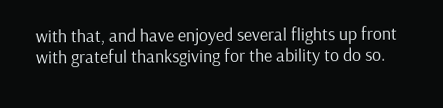with that, and have enjoyed several flights up front with grateful thanksgiving for the ability to do so.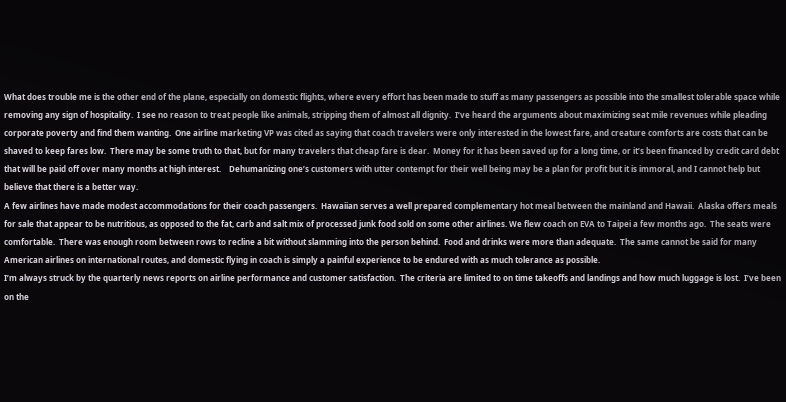What does trouble me is the other end of the plane, especially on domestic flights, where every effort has been made to stuff as many passengers as possible into the smallest tolerable space while removing any sign of hospitality.  I see no reason to treat people like animals, stripping them of almost all dignity.  I’ve heard the arguments about maximizing seat mile revenues while pleading corporate poverty and find them wanting.  One airline marketing VP was cited as saying that coach travelers were only interested in the lowest fare, and creature comforts are costs that can be shaved to keep fares low.  There may be some truth to that, but for many travelers that cheap fare is dear.  Money for it has been saved up for a long time, or it’s been financed by credit card debt that will be paid off over many months at high interest.    Dehumanizing one’s customers with utter contempt for their well being may be a plan for profit but it is immoral, and I cannot help but believe that there is a better way.
A few airlines have made modest accommodations for their coach passengers.  Hawaiian serves a well prepared complementary hot meal between the mainland and Hawaii.  Alaska offers meals for sale that appear to be nutritious, as opposed to the fat, carb and salt mix of processed junk food sold on some other airlines. We flew coach on EVA to Taipei a few months ago.  The seats were comfortable.  There was enough room between rows to recline a bit without slamming into the person behind.  Food and drinks were more than adequate.  The same cannot be said for many American airlines on international routes, and domestic flying in coach is simply a painful experience to be endured with as much tolerance as possible.
I’m always struck by the quarterly news reports on airline performance and customer satisfaction.  The criteria are limited to on time takeoffs and landings and how much luggage is lost.  I’ve been on the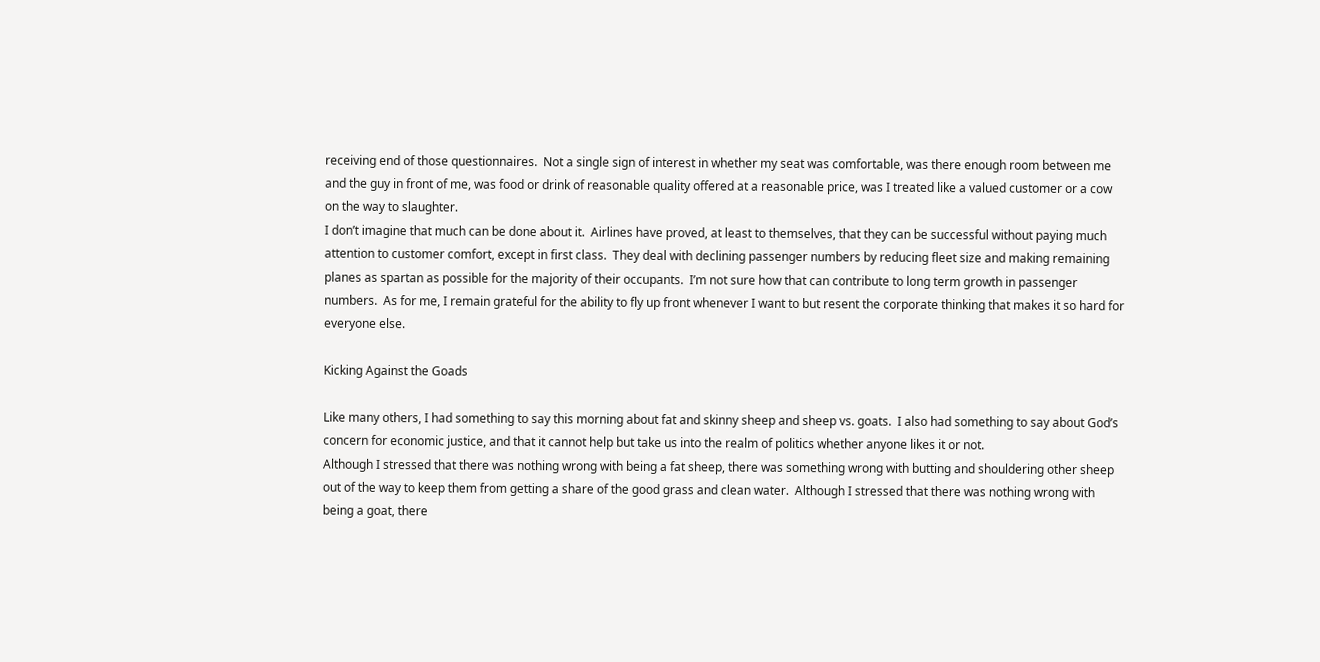receiving end of those questionnaires.  Not a single sign of interest in whether my seat was comfortable, was there enough room between me and the guy in front of me, was food or drink of reasonable quality offered at a reasonable price, was I treated like a valued customer or a cow on the way to slaughter.
I don’t imagine that much can be done about it.  Airlines have proved, at least to themselves, that they can be successful without paying much attention to customer comfort, except in first class.  They deal with declining passenger numbers by reducing fleet size and making remaining planes as spartan as possible for the majority of their occupants.  I’m not sure how that can contribute to long term growth in passenger numbers.  As for me, I remain grateful for the ability to fly up front whenever I want to but resent the corporate thinking that makes it so hard for everyone else.

Kicking Against the Goads

Like many others, I had something to say this morning about fat and skinny sheep and sheep vs. goats.  I also had something to say about God’s concern for economic justice, and that it cannot help but take us into the realm of politics whether anyone likes it or not.
Although I stressed that there was nothing wrong with being a fat sheep, there was something wrong with butting and shouldering other sheep out of the way to keep them from getting a share of the good grass and clean water.  Although I stressed that there was nothing wrong with being a goat, there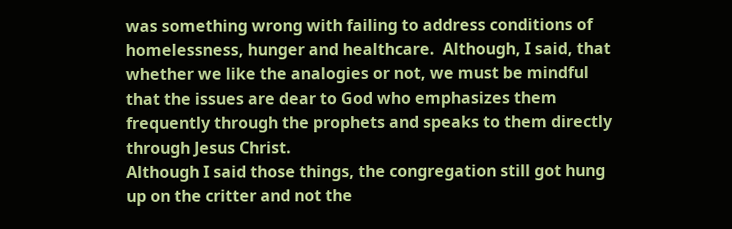was something wrong with failing to address conditions of homelessness, hunger and healthcare.  Although, I said, that whether we like the analogies or not, we must be mindful that the issues are dear to God who emphasizes them frequently through the prophets and speaks to them directly through Jesus Christ.
Although I said those things, the congregation still got hung up on the critter and not the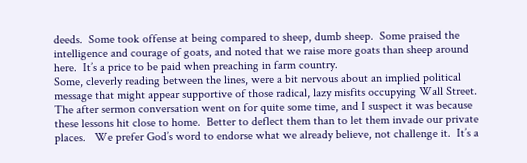deeds.  Some took offense at being compared to sheep, dumb sheep.  Some praised the intelligence and courage of goats, and noted that we raise more goats than sheep around here.  It’s a price to be paid when preaching in farm country.
Some, cleverly reading between the lines, were a bit nervous about an implied political message that might appear supportive of those radical, lazy misfits occupying Wall Street.
The after sermon conversation went on for quite some time, and I suspect it was because these lessons hit close to home.  Better to deflect them than to let them invade our private places.   We prefer God’s word to endorse what we already believe, not challenge it.  It’s a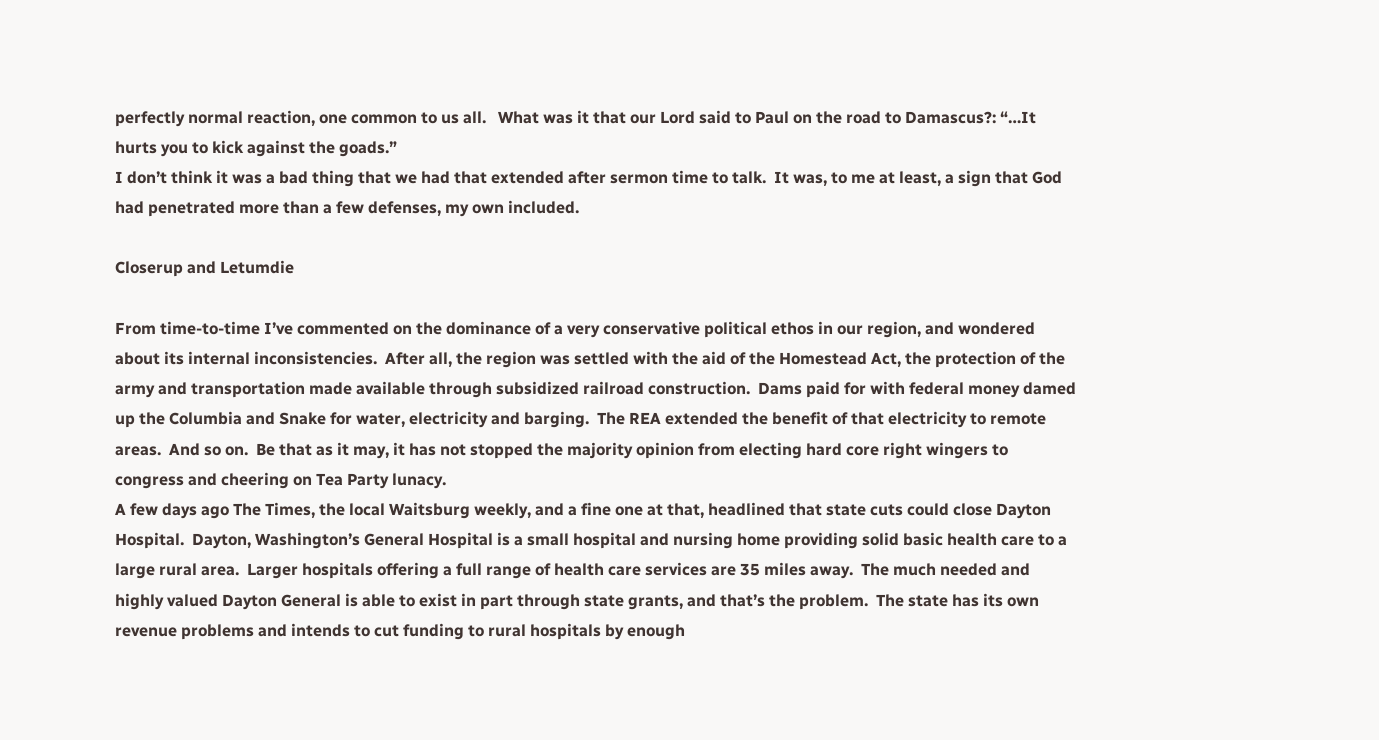perfectly normal reaction, one common to us all.   What was it that our Lord said to Paul on the road to Damascus?: “…It hurts you to kick against the goads.”
I don’t think it was a bad thing that we had that extended after sermon time to talk.  It was, to me at least, a sign that God had penetrated more than a few defenses, my own included.

Closerup and Letumdie

From time-to-time I’ve commented on the dominance of a very conservative political ethos in our region, and wondered about its internal inconsistencies.  After all, the region was settled with the aid of the Homestead Act, the protection of the army and transportation made available through subsidized railroad construction.  Dams paid for with federal money damed up the Columbia and Snake for water, electricity and barging.  The REA extended the benefit of that electricity to remote areas.  And so on.  Be that as it may, it has not stopped the majority opinion from electing hard core right wingers to congress and cheering on Tea Party lunacy.
A few days ago The Times, the local Waitsburg weekly, and a fine one at that, headlined that state cuts could close Dayton Hospital.  Dayton, Washington’s General Hospital is a small hospital and nursing home providing solid basic health care to a large rural area.  Larger hospitals offering a full range of health care services are 35 miles away.  The much needed and highly valued Dayton General is able to exist in part through state grants, and that’s the problem.  The state has its own revenue problems and intends to cut funding to rural hospitals by enough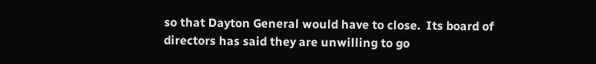so that Dayton General would have to close.  Its board of directors has said they are unwilling to go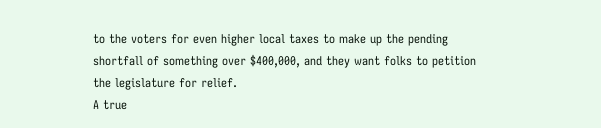to the voters for even higher local taxes to make up the pending shortfall of something over $400,000, and they want folks to petition the legislature for relief.
A true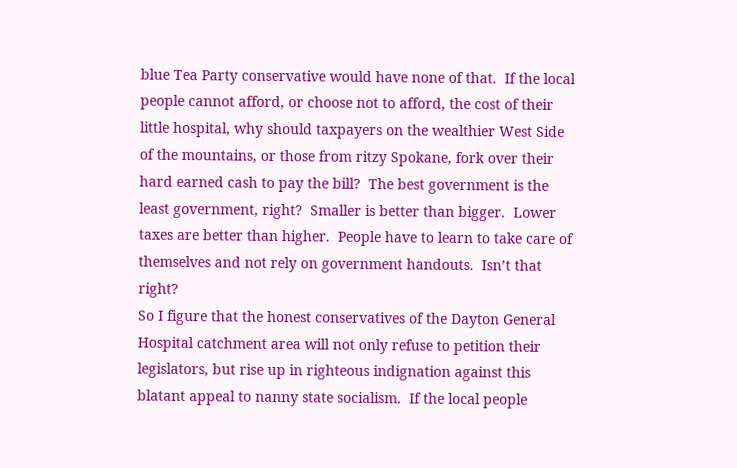blue Tea Party conservative would have none of that.  If the local people cannot afford, or choose not to afford, the cost of their little hospital, why should taxpayers on the wealthier West Side of the mountains, or those from ritzy Spokane, fork over their hard earned cash to pay the bill?  The best government is the least government, right?  Smaller is better than bigger.  Lower taxes are better than higher.  People have to learn to take care of themselves and not rely on government handouts.  Isn’t that right?
So I figure that the honest conservatives of the Dayton General Hospital catchment area will not only refuse to petition their legislators, but rise up in righteous indignation against this blatant appeal to nanny state socialism.  If the local people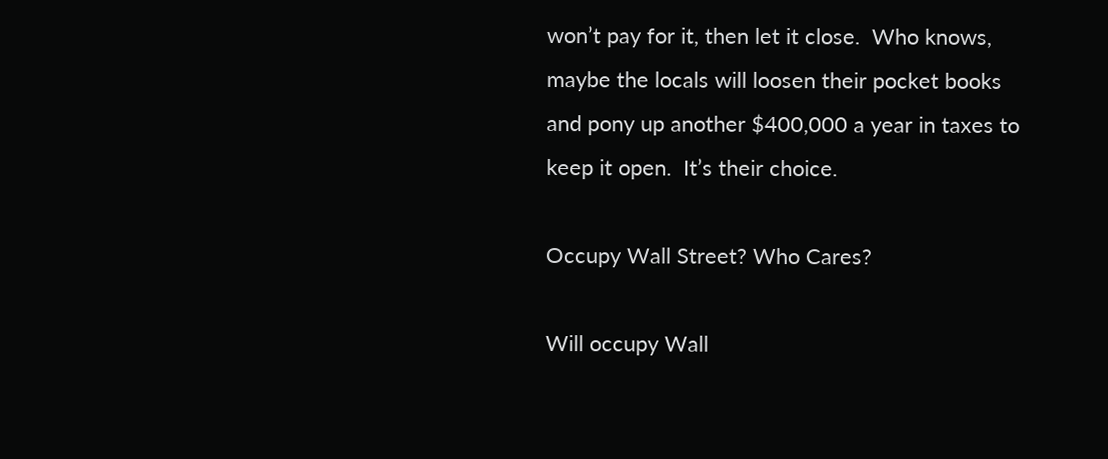won’t pay for it, then let it close.  Who knows, maybe the locals will loosen their pocket books and pony up another $400,000 a year in taxes to keep it open.  It’s their choice.

Occupy Wall Street? Who Cares?

Will occupy Wall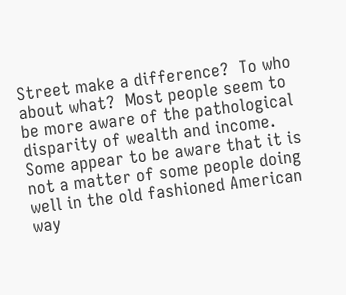Street make a difference?  To who about what?  Most people seem to be more aware of the pathological disparity of wealth and income.  Some appear to be aware that it is not a matter of some people doing well in the old fashioned American way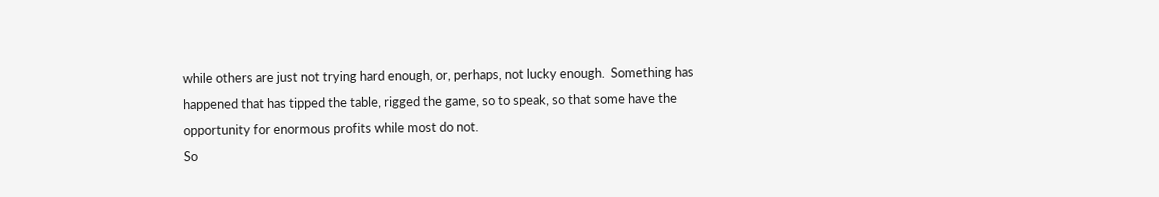while others are just not trying hard enough, or, perhaps, not lucky enough.  Something has happened that has tipped the table, rigged the game, so to speak, so that some have the opportunity for enormous profits while most do not.
So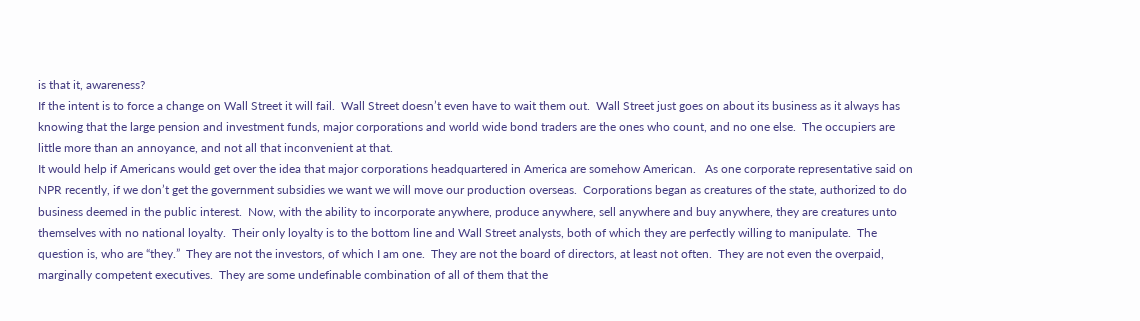is that it, awareness?
If the intent is to force a change on Wall Street it will fail.  Wall Street doesn’t even have to wait them out.  Wall Street just goes on about its business as it always has knowing that the large pension and investment funds, major corporations and world wide bond traders are the ones who count, and no one else.  The occupiers are little more than an annoyance, and not all that inconvenient at that.
It would help if Americans would get over the idea that major corporations headquartered in America are somehow American.   As one corporate representative said on NPR recently, if we don’t get the government subsidies we want we will move our production overseas.  Corporations began as creatures of the state, authorized to do business deemed in the public interest.  Now, with the ability to incorporate anywhere, produce anywhere, sell anywhere and buy anywhere, they are creatures unto themselves with no national loyalty.  Their only loyalty is to the bottom line and Wall Street analysts, both of which they are perfectly willing to manipulate.  The question is, who are “they.”  They are not the investors, of which I am one.  They are not the board of directors, at least not often.  They are not even the overpaid, marginally competent executives.  They are some undefinable combination of all of them that the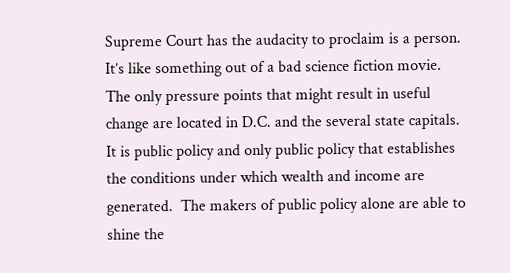Supreme Court has the audacity to proclaim is a person.  It’s like something out of a bad science fiction movie.
The only pressure points that might result in useful change are located in D.C. and the several state capitals.  It is public policy and only public policy that establishes the conditions under which wealth and income are generated.  The makers of public policy alone are able to shine the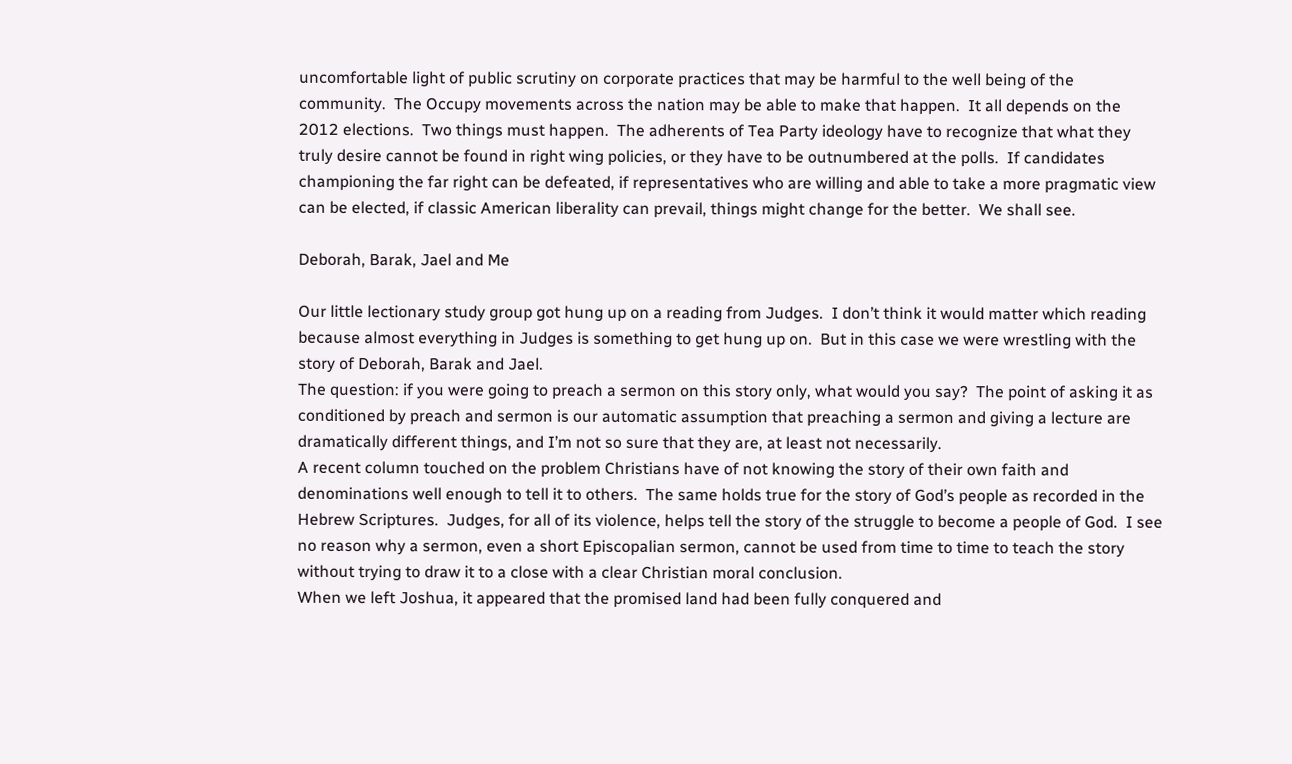uncomfortable light of public scrutiny on corporate practices that may be harmful to the well being of the community.  The Occupy movements across the nation may be able to make that happen.  It all depends on the 2012 elections.  Two things must happen.  The adherents of Tea Party ideology have to recognize that what they truly desire cannot be found in right wing policies, or they have to be outnumbered at the polls.  If candidates championing the far right can be defeated, if representatives who are willing and able to take a more pragmatic view can be elected, if classic American liberality can prevail, things might change for the better.  We shall see.

Deborah, Barak, Jael and Me

Our little lectionary study group got hung up on a reading from Judges.  I don’t think it would matter which reading because almost everything in Judges is something to get hung up on.  But in this case we were wrestling with the story of Deborah, Barak and Jael.
The question: if you were going to preach a sermon on this story only, what would you say?  The point of asking it as conditioned by preach and sermon is our automatic assumption that preaching a sermon and giving a lecture are dramatically different things, and I’m not so sure that they are, at least not necessarily.
A recent column touched on the problem Christians have of not knowing the story of their own faith and denominations well enough to tell it to others.  The same holds true for the story of God’s people as recorded in the Hebrew Scriptures.  Judges, for all of its violence, helps tell the story of the struggle to become a people of God.  I see no reason why a sermon, even a short Episcopalian sermon, cannot be used from time to time to teach the story without trying to draw it to a close with a clear Christian moral conclusion.
When we left Joshua, it appeared that the promised land had been fully conquered and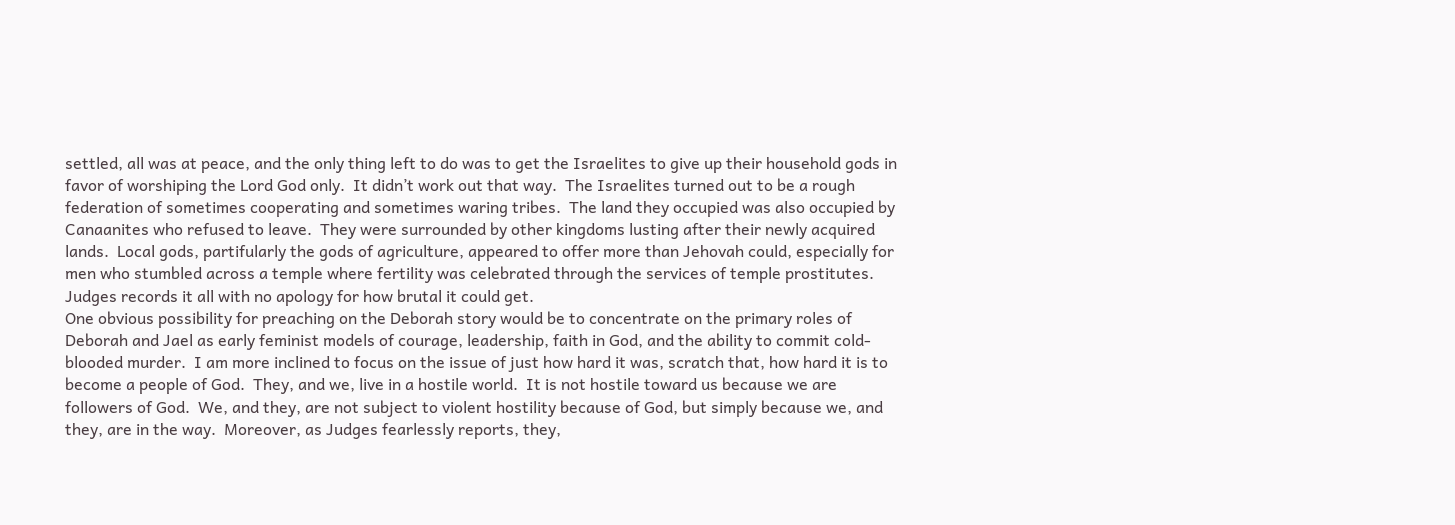settled, all was at peace, and the only thing left to do was to get the Israelites to give up their household gods in favor of worshiping the Lord God only.  It didn’t work out that way.  The Israelites turned out to be a rough federation of sometimes cooperating and sometimes waring tribes.  The land they occupied was also occupied by Canaanites who refused to leave.  They were surrounded by other kingdoms lusting after their newly acquired lands.  Local gods, partifularly the gods of agriculture, appeared to offer more than Jehovah could, especially for men who stumbled across a temple where fertility was celebrated through the services of temple prostitutes.
Judges records it all with no apology for how brutal it could get.
One obvious possibility for preaching on the Deborah story would be to concentrate on the primary roles of Deborah and Jael as early feminist models of courage, leadership, faith in God, and the ability to commit cold-blooded murder.  I am more inclined to focus on the issue of just how hard it was, scratch that, how hard it is to become a people of God.  They, and we, live in a hostile world.  It is not hostile toward us because we are followers of God.  We, and they, are not subject to violent hostility because of God, but simply because we, and they, are in the way.  Moreover, as Judges fearlessly reports, they,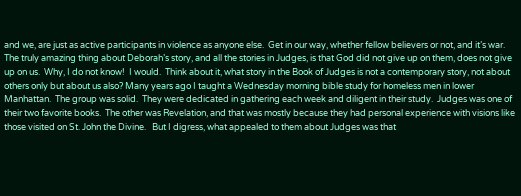and we, are just as active participants in violence as anyone else.  Get in our way, whether fellow believers or not, and it’s war.
The truly amazing thing about Deborah’s story, and all the stories in Judges, is that God did not give up on them, does not give up on us.  Why, I do not know!  I would.  Think about it, what story in the Book of Judges is not a contemporary story, not about others only but about us also? Many years ago I taught a Wednesday morning bible study for homeless men in lower Manhattan.  The group was solid.  They were dedicated in gathering each week and diligent in their study.  Judges was one of their two favorite books.  The other was Revelation, and that was mostly because they had personal experience with visions like those visited on St. John the Divine.   But I digress, what appealed to them about Judges was that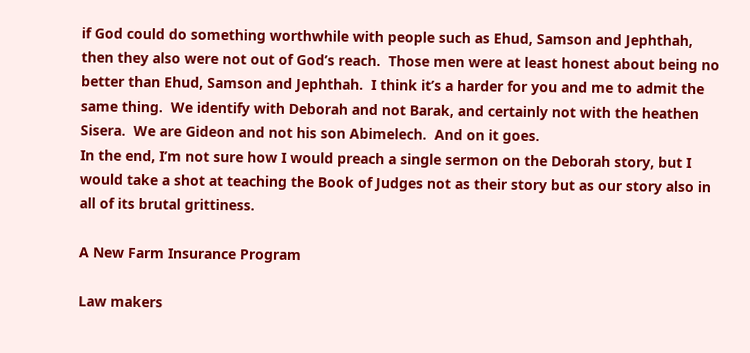if God could do something worthwhile with people such as Ehud, Samson and Jephthah, then they also were not out of God’s reach.  Those men were at least honest about being no better than Ehud, Samson and Jephthah.  I think it’s a harder for you and me to admit the same thing.  We identify with Deborah and not Barak, and certainly not with the heathen Sisera.  We are Gideon and not his son Abimelech.  And on it goes.
In the end, I’m not sure how I would preach a single sermon on the Deborah story, but I would take a shot at teaching the Book of Judges not as their story but as our story also in all of its brutal grittiness.

A New Farm Insurance Program

Law makers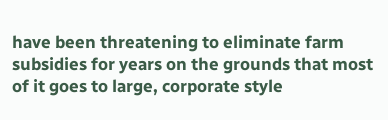have been threatening to eliminate farm subsidies for years on the grounds that most of it goes to large, corporate style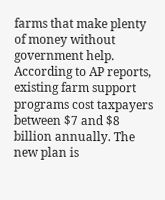farms that make plenty of money without government help.  According to AP reports, existing farm support programs cost taxpayers between $7 and $8 billion annually. The new plan is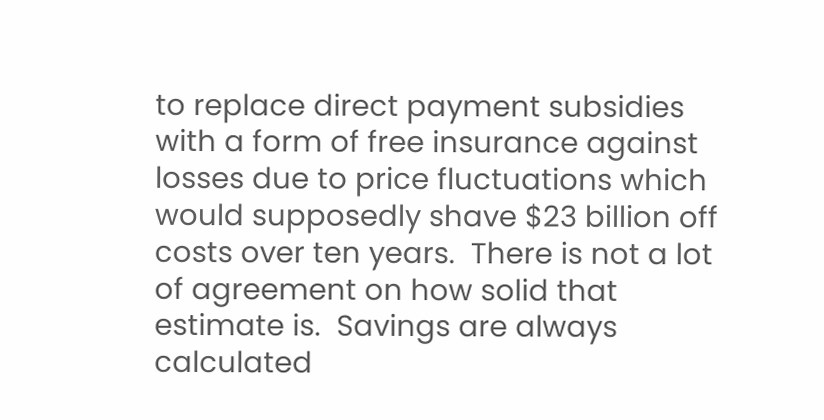to replace direct payment subsidies with a form of free insurance against losses due to price fluctuations which would supposedly shave $23 billion off costs over ten years.  There is not a lot of agreement on how solid that estimate is.  Savings are always calculated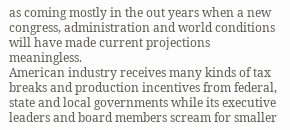as coming mostly in the out years when a new congress, administration and world conditions will have made current projections meaningless.
American industry receives many kinds of tax breaks and production incentives from federal, state and local governments while its executive leaders and board members scream for smaller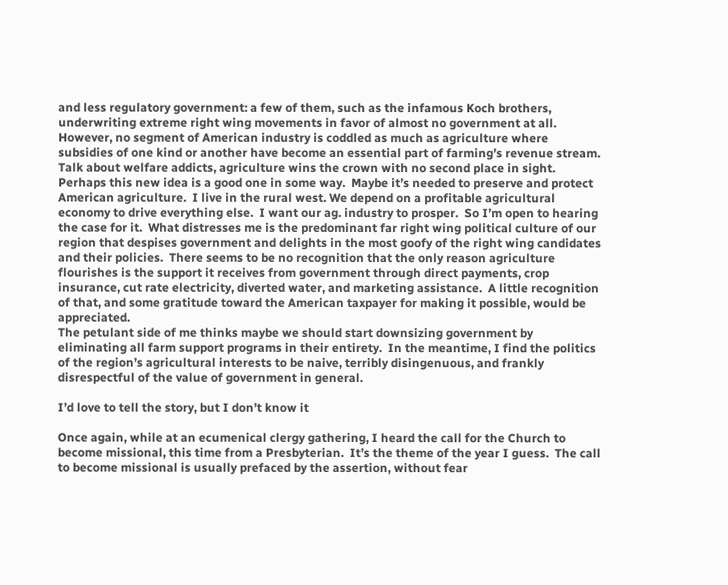and less regulatory government: a few of them, such as the infamous Koch brothers, underwriting extreme right wing movements in favor of almost no government at all.  However, no segment of American industry is coddled as much as agriculture where subsidies of one kind or another have become an essential part of farming’s revenue stream.  Talk about welfare addicts, agriculture wins the crown with no second place in sight.
Perhaps this new idea is a good one in some way.  Maybe it’s needed to preserve and protect American agriculture.  I live in the rural west. We depend on a profitable agricultural economy to drive everything else.  I want our ag. industry to prosper.  So I’m open to hearing the case for it.  What distresses me is the predominant far right wing political culture of our region that despises government and delights in the most goofy of the right wing candidates and their policies.  There seems to be no recognition that the only reason agriculture flourishes is the support it receives from government through direct payments, crop insurance, cut rate electricity, diverted water, and marketing assistance.  A little recognition of that, and some gratitude toward the American taxpayer for making it possible, would be appreciated.
The petulant side of me thinks maybe we should start downsizing government by eliminating all farm support programs in their entirety.  In the meantime, I find the politics of the region’s agricultural interests to be naive, terribly disingenuous, and frankly disrespectful of the value of government in general.

I’d love to tell the story, but I don’t know it

Once again, while at an ecumenical clergy gathering, I heard the call for the Church to become missional, this time from a Presbyterian.  It’s the theme of the year I guess.  The call to become missional is usually prefaced by the assertion, without fear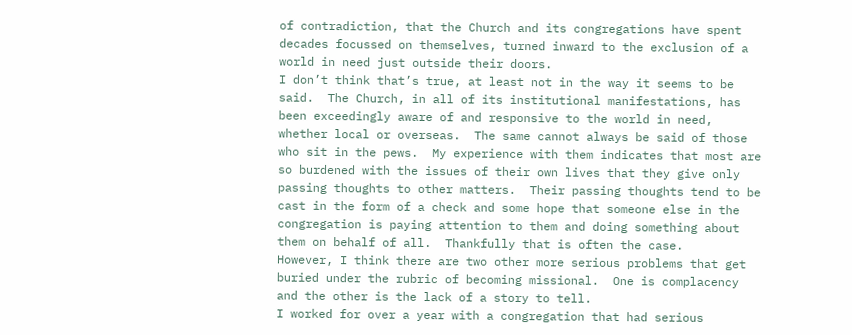of contradiction, that the Church and its congregations have spent decades focussed on themselves, turned inward to the exclusion of a world in need just outside their doors.
I don’t think that’s true, at least not in the way it seems to be said.  The Church, in all of its institutional manifestations, has been exceedingly aware of and responsive to the world in need, whether local or overseas.  The same cannot always be said of those who sit in the pews.  My experience with them indicates that most are so burdened with the issues of their own lives that they give only passing thoughts to other matters.  Their passing thoughts tend to be cast in the form of a check and some hope that someone else in the congregation is paying attention to them and doing something about them on behalf of all.  Thankfully that is often the case.
However, I think there are two other more serious problems that get buried under the rubric of becoming missional.  One is complacency and the other is the lack of a story to tell.
I worked for over a year with a congregation that had serious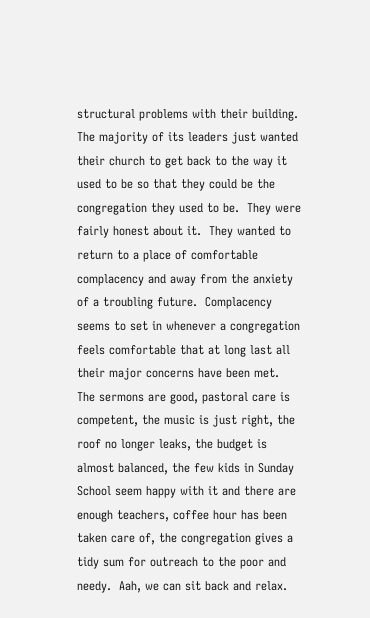structural problems with their building.  The majority of its leaders just wanted their church to get back to the way it used to be so that they could be the congregation they used to be.  They were fairly honest about it.  They wanted to return to a place of comfortable complacency and away from the anxiety of a troubling future.  Complacency seems to set in whenever a congregation feels comfortable that at long last all their major concerns have been met.  The sermons are good, pastoral care is competent, the music is just right, the roof no longer leaks, the budget is almost balanced, the few kids in Sunday School seem happy with it and there are enough teachers, coffee hour has been taken care of, the congregation gives a tidy sum for outreach to the poor and needy.  Aah, we can sit back and relax.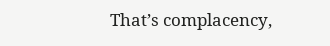That’s complacency,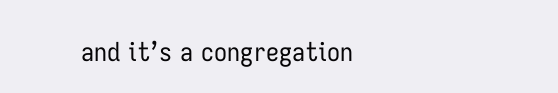and it’s a congregation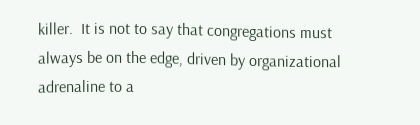killer.  It is not to say that congregations must always be on the edge, driven by organizational adrenaline to a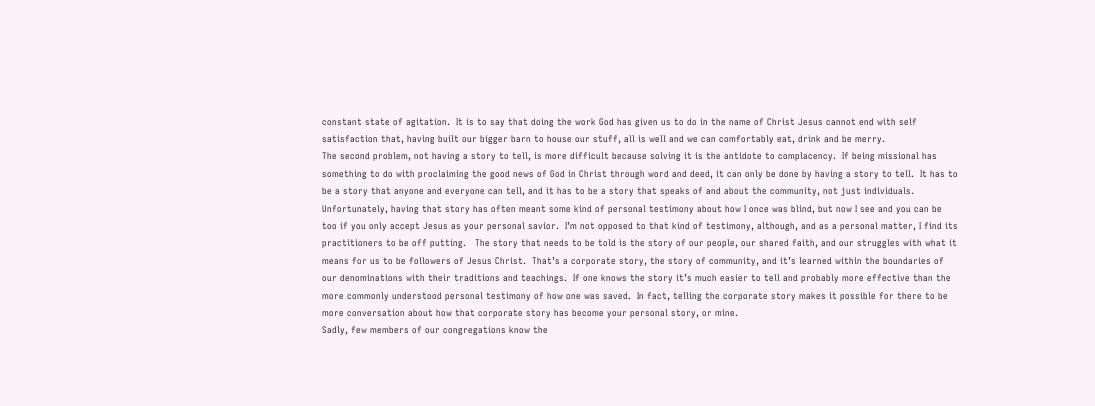constant state of agitation.  It is to say that doing the work God has given us to do in the name of Christ Jesus cannot end with self satisfaction that, having built our bigger barn to house our stuff, all is well and we can comfortably eat, drink and be merry.
The second problem, not having a story to tell, is more difficult because solving it is the antidote to complacency.  If being missional has something to do with proclaiming the good news of God in Christ through word and deed, it can only be done by having a story to tell.  It has to be a story that anyone and everyone can tell, and it has to be a story that speaks of and about the community, not just individuals.
Unfortunately, having that story has often meant some kind of personal testimony about how I once was blind, but now I see and you can be too if you only accept Jesus as your personal savior.  I’m not opposed to that kind of testimony, although, and as a personal matter, I find its practitioners to be off putting.   The story that needs to be told is the story of our people, our shared faith, and our struggles with what it means for us to be followers of Jesus Christ.  That’s a corporate story, the story of community, and it’s learned within the boundaries of our denominations with their traditions and teachings.  If one knows the story it’s much easier to tell and probably more effective than the more commonly understood personal testimony of how one was saved.  In fact, telling the corporate story makes it possible for there to be more conversation about how that corporate story has become your personal story, or mine.
Sadly, few members of our congregations know the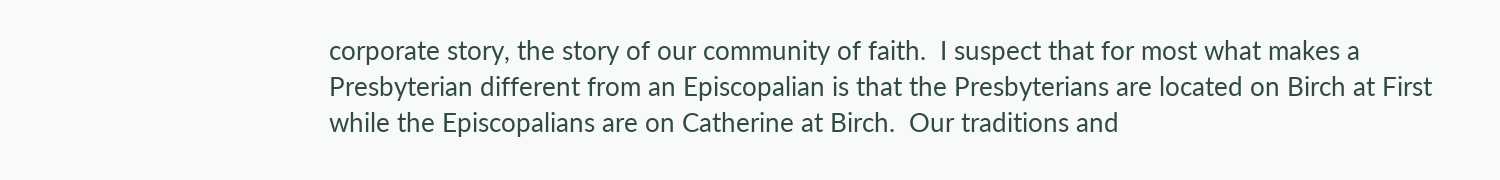corporate story, the story of our community of faith.  I suspect that for most what makes a Presbyterian different from an Episcopalian is that the Presbyterians are located on Birch at First while the Episcopalians are on Catherine at Birch.  Our traditions and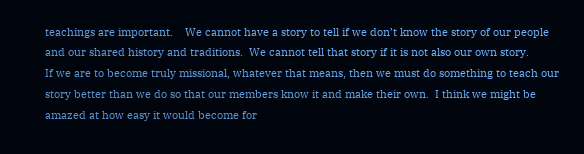teachings are important.    We cannot have a story to tell if we don’t know the story of our people and our shared history and traditions.  We cannot tell that story if it is not also our own story.
If we are to become truly missional, whatever that means, then we must do something to teach our story better than we do so that our members know it and make their own.  I think we might be amazed at how easy it would become for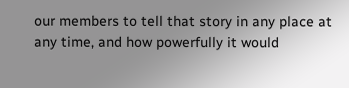our members to tell that story in any place at any time, and how powerfully it would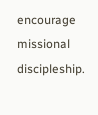encourage missional discipleship.